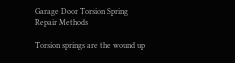Garage Door Torsion Spring Repair Methods

Torsion springs are the wound up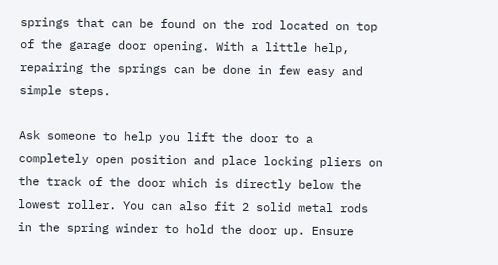springs that can be found on the rod located on top of the garage door opening. With a little help, repairing the springs can be done in few easy and simple steps.

Ask someone to help you lift the door to a completely open position and place locking pliers on the track of the door which is directly below the lowest roller. You can also fit 2 solid metal rods in the spring winder to hold the door up. Ensure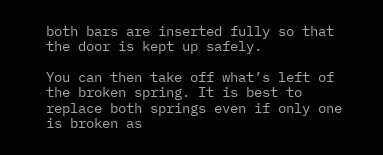both bars are inserted fully so that the door is kept up safely.

You can then take off what’s left of the broken spring. It is best to replace both springs even if only one is broken as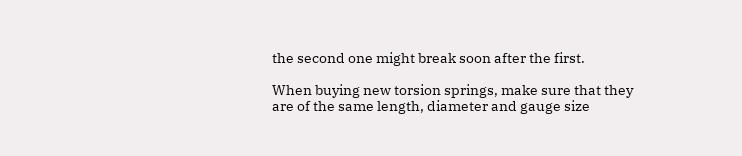the second one might break soon after the first.

When buying new torsion springs, make sure that they are of the same length, diameter and gauge size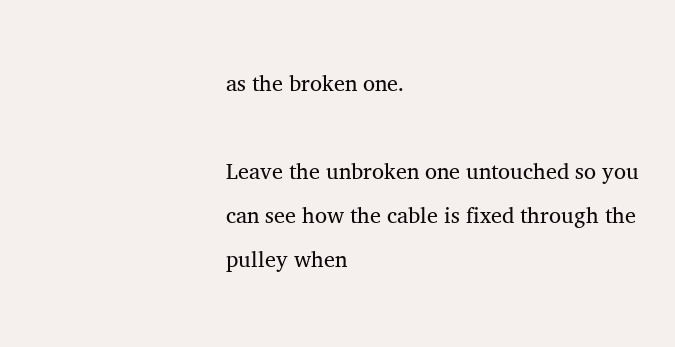as the broken one.

Leave the unbroken one untouched so you can see how the cable is fixed through the pulley when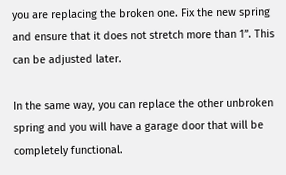you are replacing the broken one. Fix the new spring and ensure that it does not stretch more than 1”. This can be adjusted later.

In the same way, you can replace the other unbroken spring and you will have a garage door that will be completely functional.